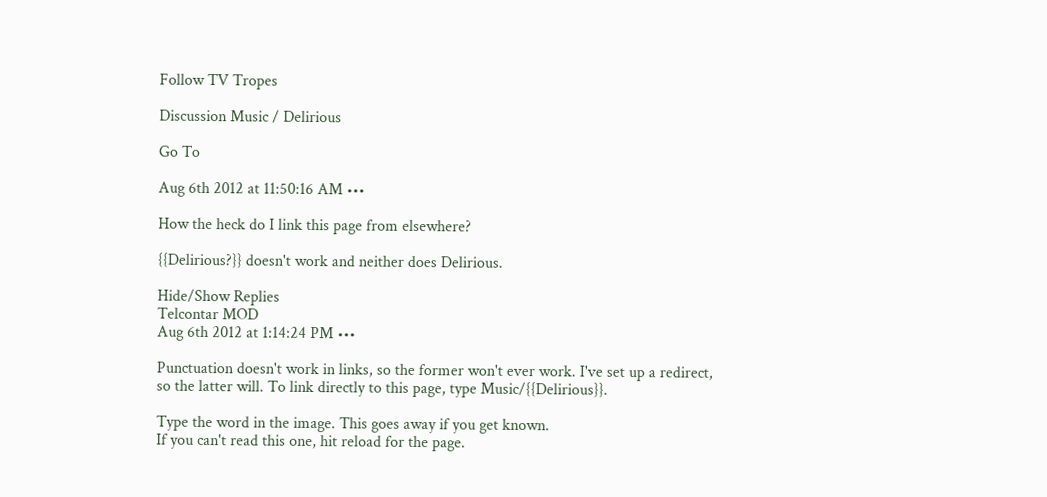Follow TV Tropes

Discussion Music / Delirious

Go To

Aug 6th 2012 at 11:50:16 AM •••

How the heck do I link this page from elsewhere?

{{Delirious?}} doesn't work and neither does Delirious.

Hide/Show Replies
Telcontar MOD
Aug 6th 2012 at 1:14:24 PM •••

Punctuation doesn't work in links, so the former won't ever work. I've set up a redirect, so the latter will. To link directly to this page, type Music/{{Delirious}}.

Type the word in the image. This goes away if you get known.
If you can't read this one, hit reload for the page.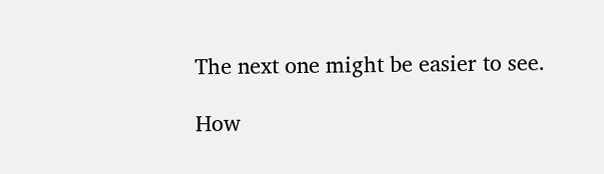The next one might be easier to see.

How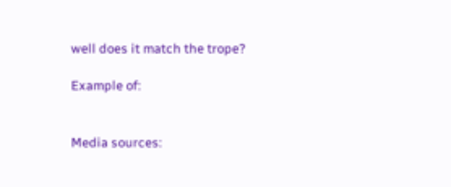well does it match the trope?

Example of:


Media sources: